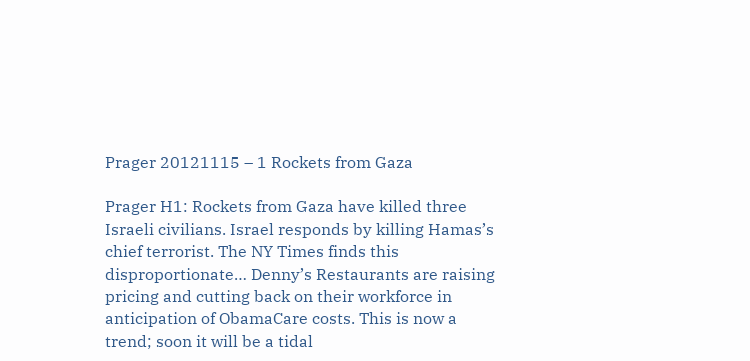Prager 20121115 – 1 Rockets from Gaza

Prager H1: Rockets from Gaza have killed three Israeli civilians. Israel responds by killing Hamas’s chief terrorist. The NY Times finds this disproportionate… Denny’s Restaurants are raising pricing and cutting back on their workforce in anticipation of ObamaCare costs. This is now a trend; soon it will be a tidal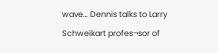wave… Dennis talks to Larry Schweikart profes¬sor of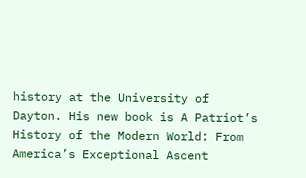history at the University of Dayton. His new book is A Patriot’s History of the Modern World: From America’s Exceptional Ascent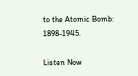to the Atomic Bomb: 1898-1945.

Listen Now